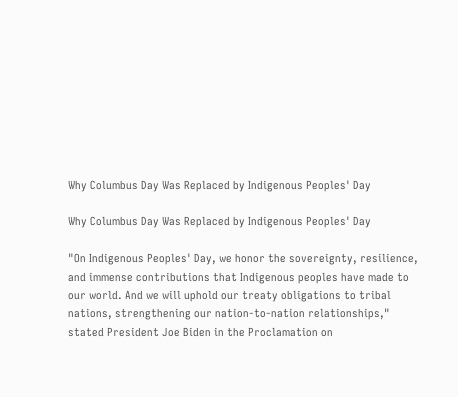Why Columbus Day Was Replaced by Indigenous Peoples' Day

Why Columbus Day Was Replaced by Indigenous Peoples' Day

"On Indigenous Peoples' Day, we honor the sovereignty, resilience, and immense contributions that Indigenous peoples have made to our world. And we will uphold our treaty obligations to tribal nations, strengthening our nation-to-nation relationships," stated President Joe Biden in the Proclamation on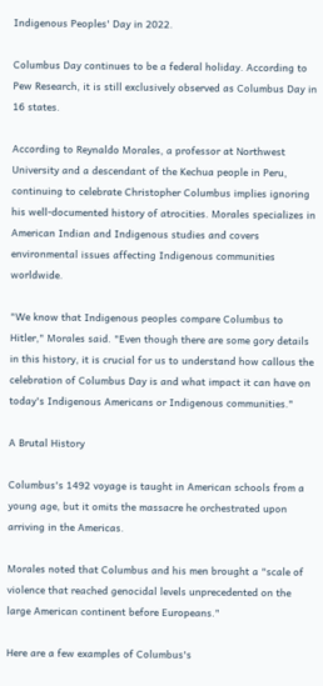Indigenous Peoples' Day in 2022.

Columbus Day continues to be a federal holiday. According to Pew Research, it is still exclusively observed as Columbus Day in 16 states.

According to Reynaldo Morales, a professor at Northwest University and a descendant of the Kechua people in Peru, continuing to celebrate Christopher Columbus implies ignoring his well-documented history of atrocities. Morales specializes in American Indian and Indigenous studies and covers environmental issues affecting Indigenous communities worldwide.

"We know that Indigenous peoples compare Columbus to Hitler," Morales said. "Even though there are some gory details in this history, it is crucial for us to understand how callous the celebration of Columbus Day is and what impact it can have on today's Indigenous Americans or Indigenous communities."

A Brutal History

Columbus's 1492 voyage is taught in American schools from a young age, but it omits the massacre he orchestrated upon arriving in the Americas.

Morales noted that Columbus and his men brought a "scale of violence that reached genocidal levels unprecedented on the large American continent before Europeans."

Here are a few examples of Columbus's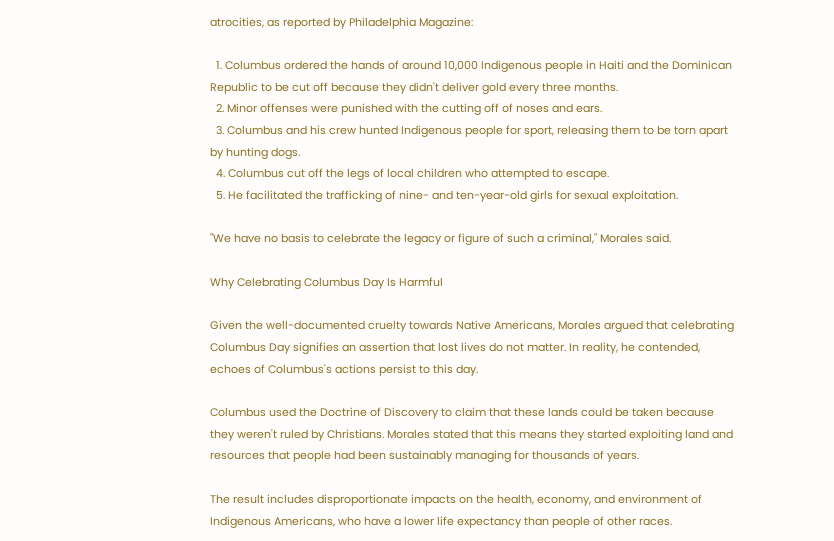atrocities, as reported by Philadelphia Magazine:

  1. Columbus ordered the hands of around 10,000 Indigenous people in Haiti and the Dominican Republic to be cut off because they didn't deliver gold every three months.
  2. Minor offenses were punished with the cutting off of noses and ears.
  3. Columbus and his crew hunted Indigenous people for sport, releasing them to be torn apart by hunting dogs.
  4. Columbus cut off the legs of local children who attempted to escape.
  5. He facilitated the trafficking of nine- and ten-year-old girls for sexual exploitation.

"We have no basis to celebrate the legacy or figure of such a criminal," Morales said.

Why Celebrating Columbus Day Is Harmful

Given the well-documented cruelty towards Native Americans, Morales argued that celebrating Columbus Day signifies an assertion that lost lives do not matter. In reality, he contended, echoes of Columbus's actions persist to this day.

Columbus used the Doctrine of Discovery to claim that these lands could be taken because they weren't ruled by Christians. Morales stated that this means they started exploiting land and resources that people had been sustainably managing for thousands of years.

The result includes disproportionate impacts on the health, economy, and environment of Indigenous Americans, who have a lower life expectancy than people of other races.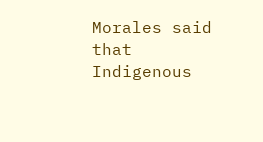Morales said that Indigenous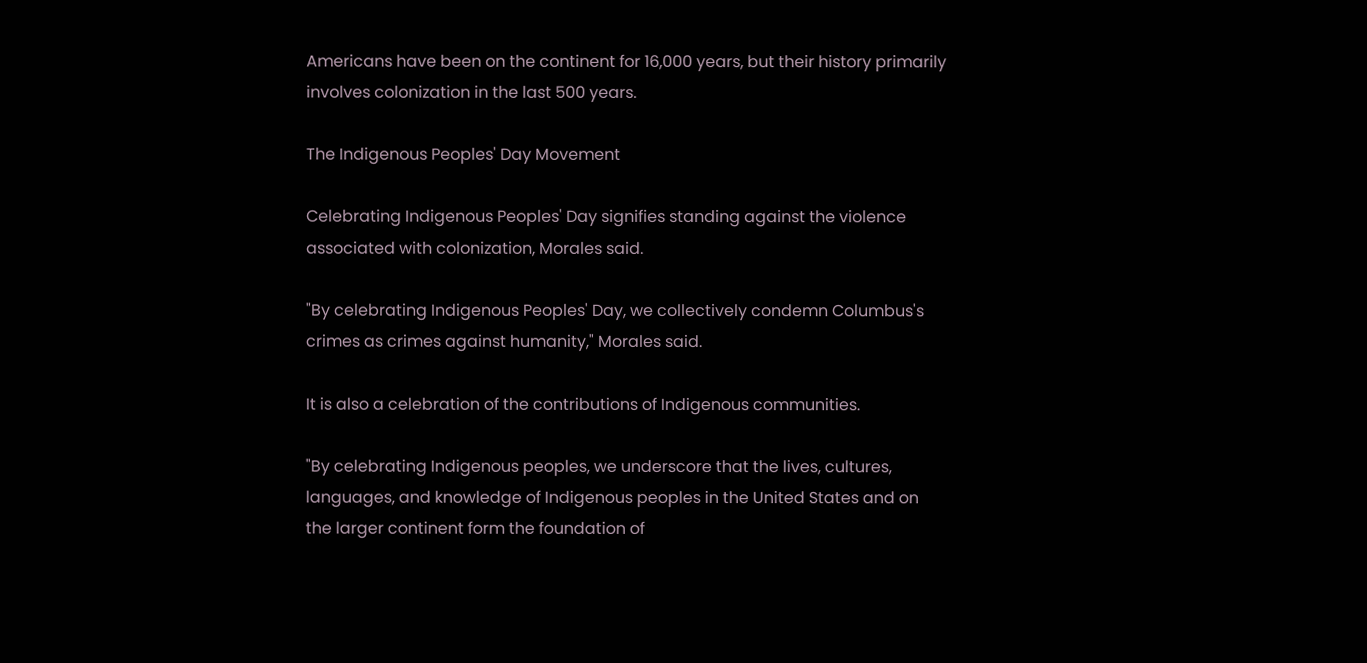Americans have been on the continent for 16,000 years, but their history primarily involves colonization in the last 500 years.

The Indigenous Peoples' Day Movement

Celebrating Indigenous Peoples' Day signifies standing against the violence associated with colonization, Morales said.

"By celebrating Indigenous Peoples' Day, we collectively condemn Columbus's crimes as crimes against humanity," Morales said.

It is also a celebration of the contributions of Indigenous communities.

"By celebrating Indigenous peoples, we underscore that the lives, cultures, languages, and knowledge of Indigenous peoples in the United States and on the larger continent form the foundation of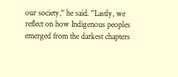our society," he said. "Lastly, we reflect on how Indigenous peoples emerged from the darkest chapters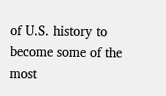of U.S. history to become some of the most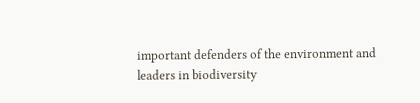important defenders of the environment and leaders in biodiversity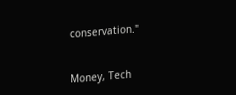conservation."


Money, Tech